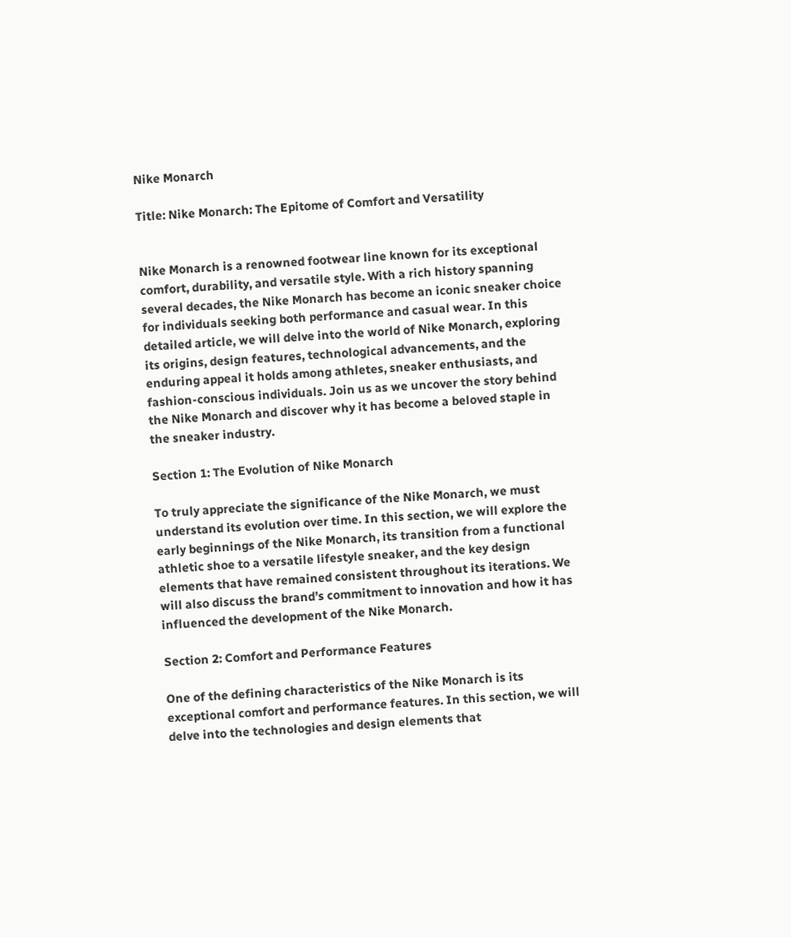Nike Monarch

Title: Nike Monarch: The Epitome of Comfort and Versatility


Nike Monarch is a renowned footwear line known for its exceptional comfort, durability, and versatile style. With a rich history spanning several decades, the Nike Monarch has become an iconic sneaker choice for individuals seeking both performance and casual wear. In this detailed article, we will delve into the world of Nike Monarch, exploring its origins, design features, technological advancements, and the enduring appeal it holds among athletes, sneaker enthusiasts, and fashion-conscious individuals. Join us as we uncover the story behind the Nike Monarch and discover why it has become a beloved staple in the sneaker industry.

Section 1: The Evolution of Nike Monarch

To truly appreciate the significance of the Nike Monarch, we must understand its evolution over time. In this section, we will explore the early beginnings of the Nike Monarch, its transition from a functional athletic shoe to a versatile lifestyle sneaker, and the key design elements that have remained consistent throughout its iterations. We will also discuss the brand’s commitment to innovation and how it has influenced the development of the Nike Monarch.

Section 2: Comfort and Performance Features

One of the defining characteristics of the Nike Monarch is its exceptional comfort and performance features. In this section, we will delve into the technologies and design elements that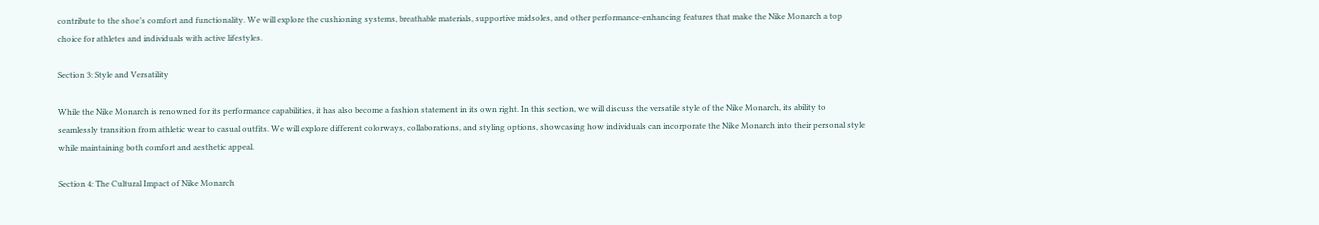contribute to the shoe’s comfort and functionality. We will explore the cushioning systems, breathable materials, supportive midsoles, and other performance-enhancing features that make the Nike Monarch a top choice for athletes and individuals with active lifestyles.

Section 3: Style and Versatility

While the Nike Monarch is renowned for its performance capabilities, it has also become a fashion statement in its own right. In this section, we will discuss the versatile style of the Nike Monarch, its ability to seamlessly transition from athletic wear to casual outfits. We will explore different colorways, collaborations, and styling options, showcasing how individuals can incorporate the Nike Monarch into their personal style while maintaining both comfort and aesthetic appeal.

Section 4: The Cultural Impact of Nike Monarch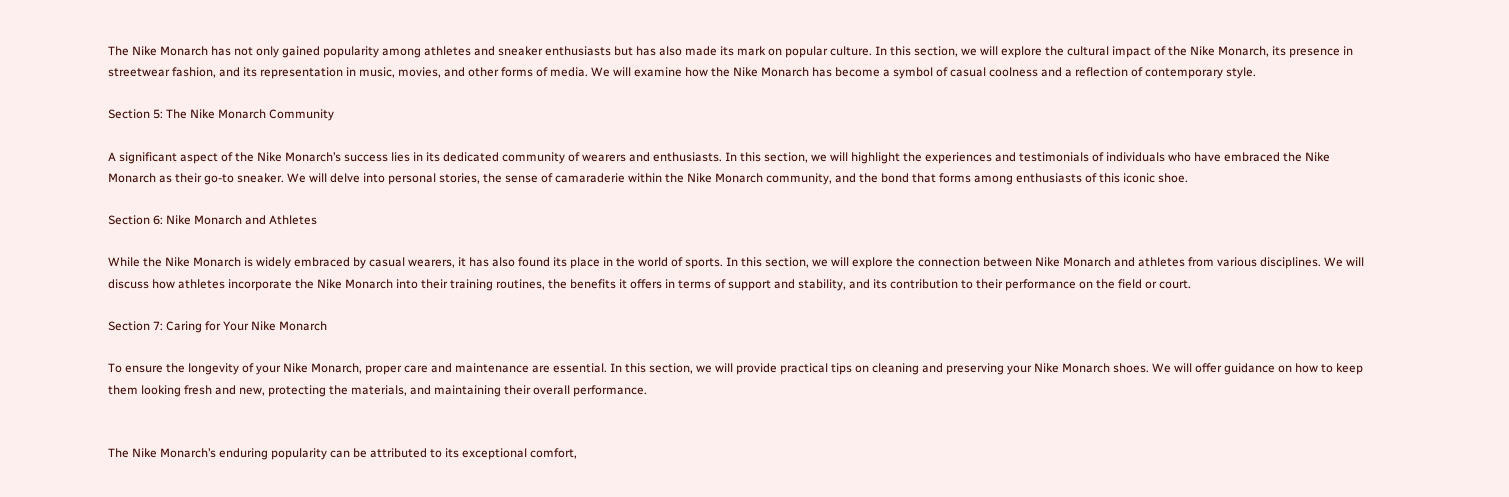The Nike Monarch has not only gained popularity among athletes and sneaker enthusiasts but has also made its mark on popular culture. In this section, we will explore the cultural impact of the Nike Monarch, its presence in streetwear fashion, and its representation in music, movies, and other forms of media. We will examine how the Nike Monarch has become a symbol of casual coolness and a reflection of contemporary style.

Section 5: The Nike Monarch Community

A significant aspect of the Nike Monarch’s success lies in its dedicated community of wearers and enthusiasts. In this section, we will highlight the experiences and testimonials of individuals who have embraced the Nike Monarch as their go-to sneaker. We will delve into personal stories, the sense of camaraderie within the Nike Monarch community, and the bond that forms among enthusiasts of this iconic shoe.

Section 6: Nike Monarch and Athletes

While the Nike Monarch is widely embraced by casual wearers, it has also found its place in the world of sports. In this section, we will explore the connection between Nike Monarch and athletes from various disciplines. We will discuss how athletes incorporate the Nike Monarch into their training routines, the benefits it offers in terms of support and stability, and its contribution to their performance on the field or court.

Section 7: Caring for Your Nike Monarch

To ensure the longevity of your Nike Monarch, proper care and maintenance are essential. In this section, we will provide practical tips on cleaning and preserving your Nike Monarch shoes. We will offer guidance on how to keep them looking fresh and new, protecting the materials, and maintaining their overall performance.


The Nike Monarch’s enduring popularity can be attributed to its exceptional comfort,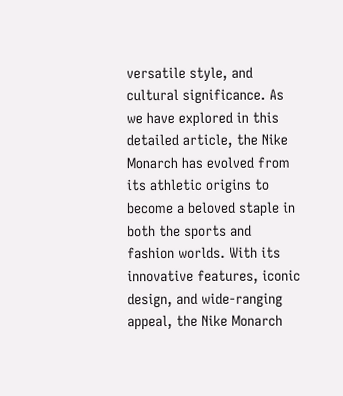versatile style, and cultural significance. As we have explored in this detailed article, the Nike Monarch has evolved from its athletic origins to become a beloved staple in both the sports and fashion worlds. With its innovative features, iconic design, and wide-ranging appeal, the Nike Monarch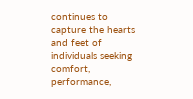continues to capture the hearts and feet of individuals seeking comfort, performance,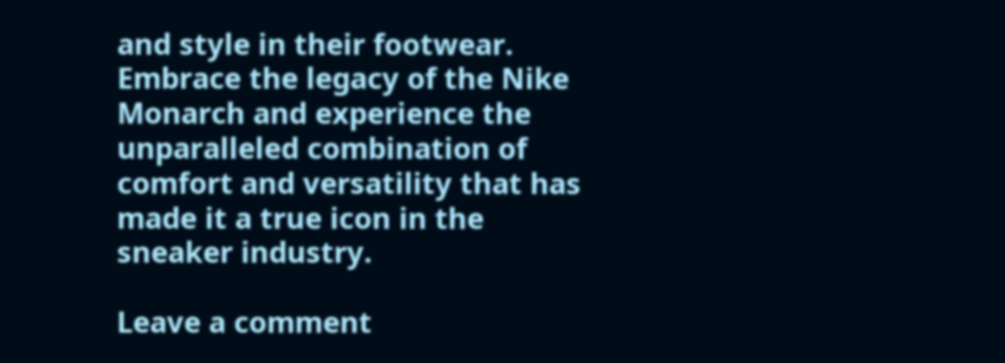and style in their footwear. Embrace the legacy of the Nike Monarch and experience the unparalleled combination of comfort and versatility that has made it a true icon in the sneaker industry.

Leave a comment